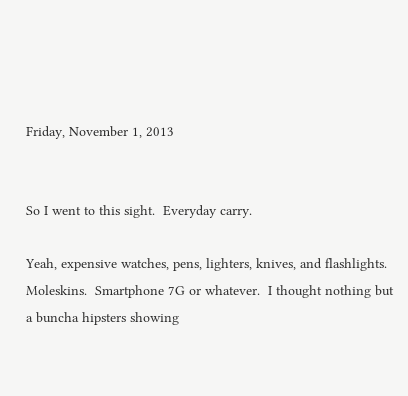Friday, November 1, 2013


So I went to this sight.  Everyday carry.

Yeah, expensive watches, pens, lighters, knives, and flashlights.  Moleskins.  Smartphone 7G or whatever.  I thought nothing but a buncha hipsters showing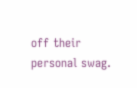off their personal swag.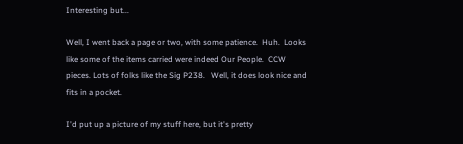Interesting but...

Well, I went back a page or two, with some patience.  Huh.  Looks like some of the items carried were indeed Our People.  CCW pieces. Lots of folks like the Sig P238.   Well, it does look nice and fits in a pocket.

I'd put up a picture of my stuff here, but it's pretty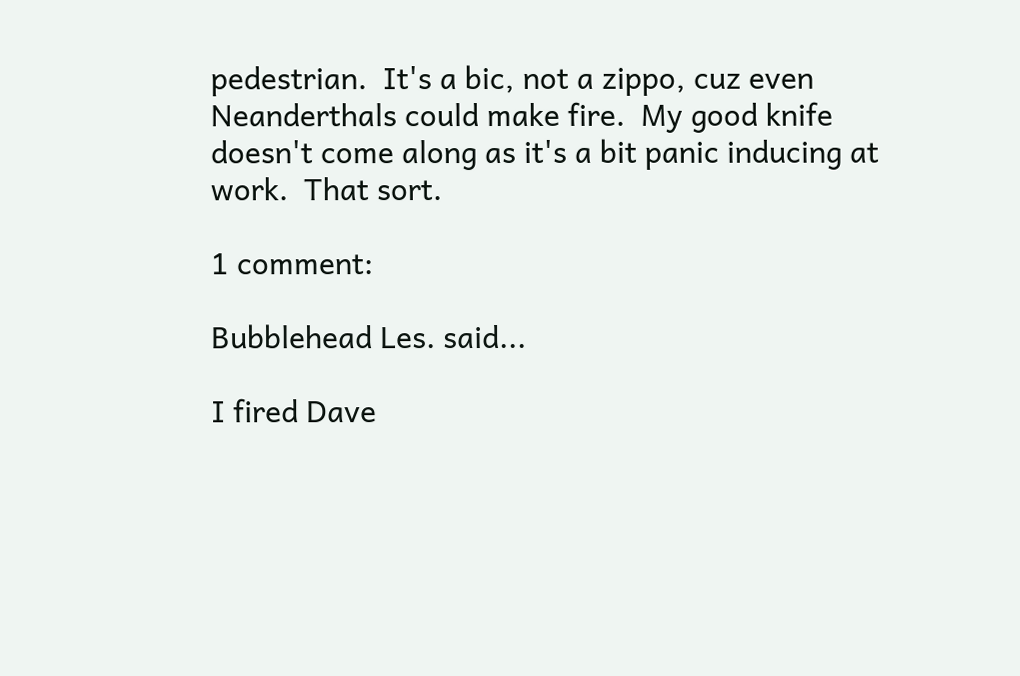pedestrian.  It's a bic, not a zippo, cuz even Neanderthals could make fire.  My good knife doesn't come along as it's a bit panic inducing at work.  That sort.

1 comment:

Bubblehead Les. said...

I fired Dave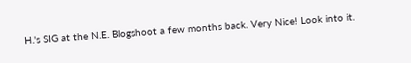H.'s SIG at the N.E. Blogshoot a few months back. Very Nice! Look into it.